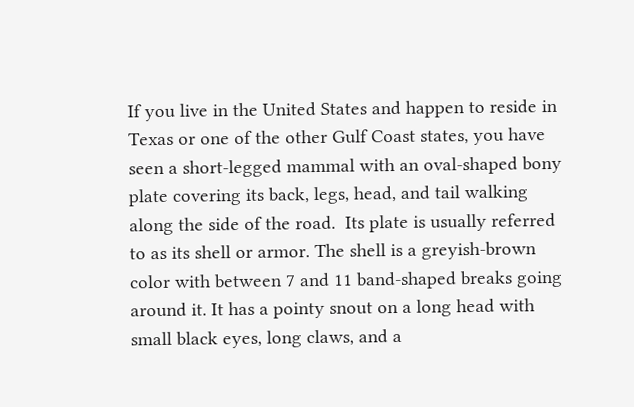If you live in the United States and happen to reside in Texas or one of the other Gulf Coast states, you have seen a short-legged mammal with an oval-shaped bony plate covering its back, legs, head, and tail walking along the side of the road.  Its plate is usually referred to as its shell or armor. The shell is a greyish-brown color with between 7 and 11 band-shaped breaks going around it. It has a pointy snout on a long head with small black eyes, long claws, and a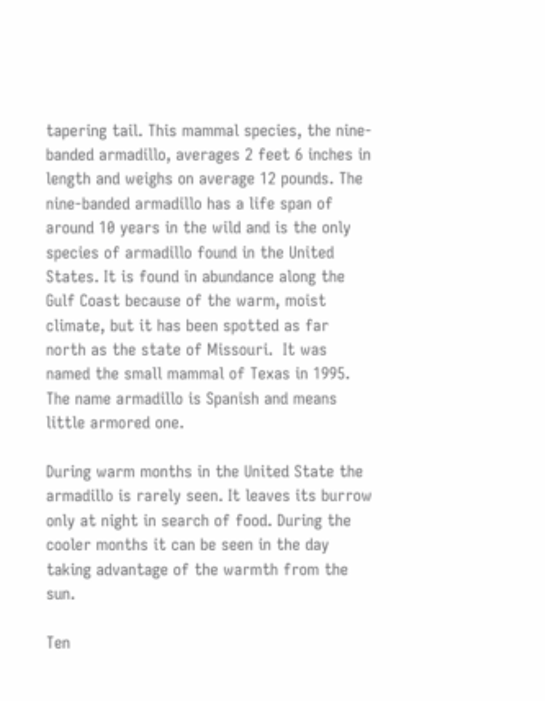tapering tail. This mammal species, the nine-banded armadillo, averages 2 feet 6 inches in length and weighs on average 12 pounds. The nine-banded armadillo has a life span of around 10 years in the wild and is the only species of armadillo found in the United States. It is found in abundance along the Gulf Coast because of the warm, moist climate, but it has been spotted as far north as the state of Missouri.  It was named the small mammal of Texas in 1995. The name armadillo is Spanish and means little armored one.

During warm months in the United State the armadillo is rarely seen. It leaves its burrow only at night in search of food. During the cooler months it can be seen in the day taking advantage of the warmth from the sun.

Ten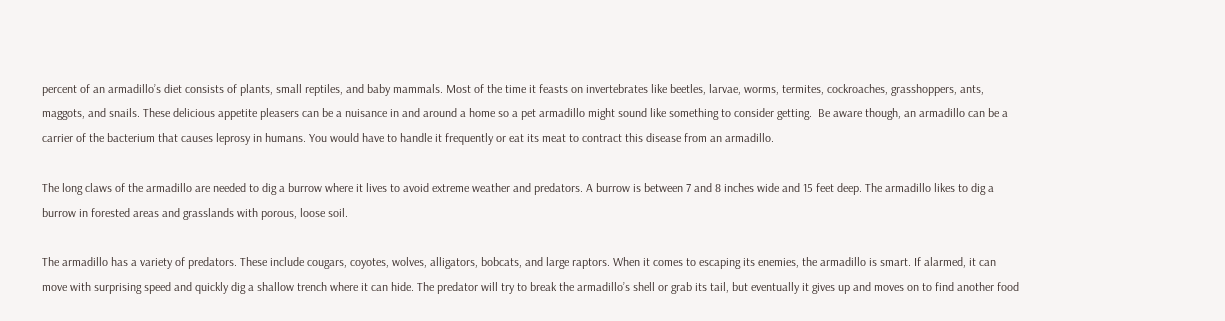percent of an armadillo’s diet consists of plants, small reptiles, and baby mammals. Most of the time it feasts on invertebrates like beetles, larvae, worms, termites, cockroaches, grasshoppers, ants, maggots, and snails. These delicious appetite pleasers can be a nuisance in and around a home so a pet armadillo might sound like something to consider getting.  Be aware though, an armadillo can be a carrier of the bacterium that causes leprosy in humans. You would have to handle it frequently or eat its meat to contract this disease from an armadillo.

The long claws of the armadillo are needed to dig a burrow where it lives to avoid extreme weather and predators. A burrow is between 7 and 8 inches wide and 15 feet deep. The armadillo likes to dig a burrow in forested areas and grasslands with porous, loose soil.

The armadillo has a variety of predators. These include cougars, coyotes, wolves, alligators, bobcats, and large raptors. When it comes to escaping its enemies, the armadillo is smart. If alarmed, it can move with surprising speed and quickly dig a shallow trench where it can hide. The predator will try to break the armadillo’s shell or grab its tail, but eventually it gives up and moves on to find another food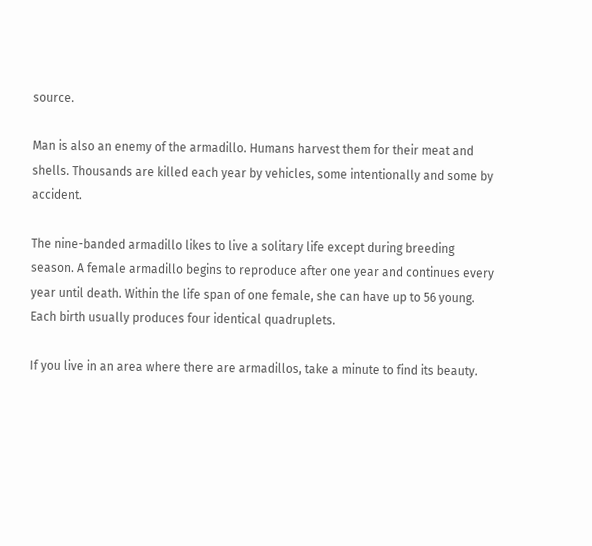source.

Man is also an enemy of the armadillo. Humans harvest them for their meat and shells. Thousands are killed each year by vehicles, some intentionally and some by accident.

The nine-banded armadillo likes to live a solitary life except during breeding season. A female armadillo begins to reproduce after one year and continues every year until death. Within the life span of one female, she can have up to 56 young.  Each birth usually produces four identical quadruplets.

If you live in an area where there are armadillos, take a minute to find its beauty.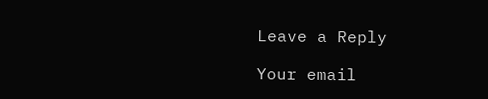Leave a Reply

Your email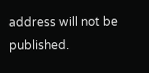address will not be published.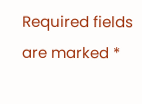Required fields are marked *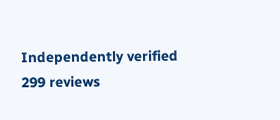Independently verified
299 reviews